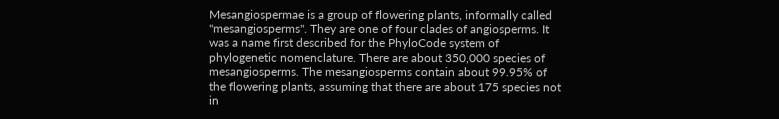Mesangiospermae is a group of flowering plants, informally called "mesangiosperms". They are one of four clades of angiosperms. It was a name first described for the PhyloCode system of phylogenetic nomenclature. There are about 350,000 species of mesangiosperms. The mesangiosperms contain about 99.95% of the flowering plants, assuming that there are about 175 species not in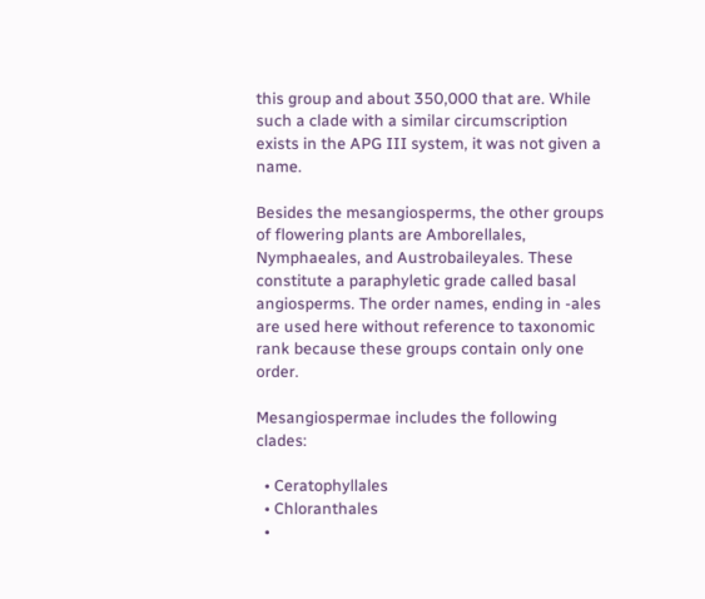this group and about 350,000 that are. While such a clade with a similar circumscription exists in the APG III system, it was not given a name.

Besides the mesangiosperms, the other groups of flowering plants are Amborellales, Nymphaeales, and Austrobaileyales. These constitute a paraphyletic grade called basal angiosperms. The order names, ending in -ales are used here without reference to taxonomic rank because these groups contain only one order.

Mesangiospermae includes the following clades:

  • Ceratophyllales
  • Chloranthales
  •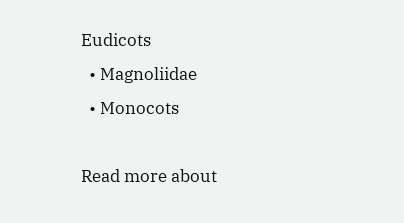Eudicots
  • Magnoliidae
  • Monocots

Read more about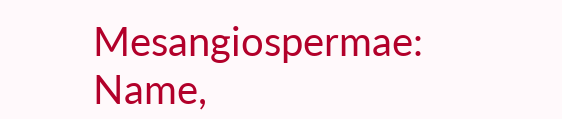Mesangiospermae:  Name,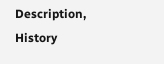Description, History